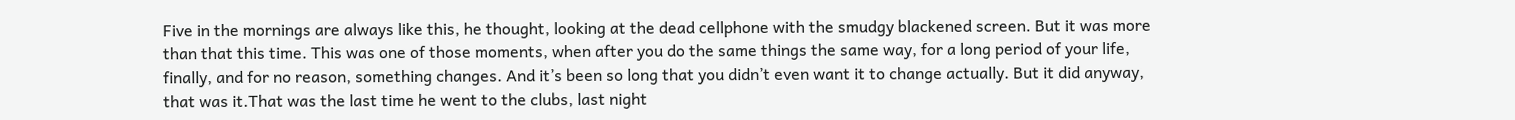Five in the mornings are always like this, he thought, looking at the dead cellphone with the smudgy blackened screen. But it was more than that this time. This was one of those moments, when after you do the same things the same way, for a long period of your life, finally, and for no reason, something changes. And it’s been so long that you didn’t even want it to change actually. But it did anyway, that was it.That was the last time he went to the clubs, last night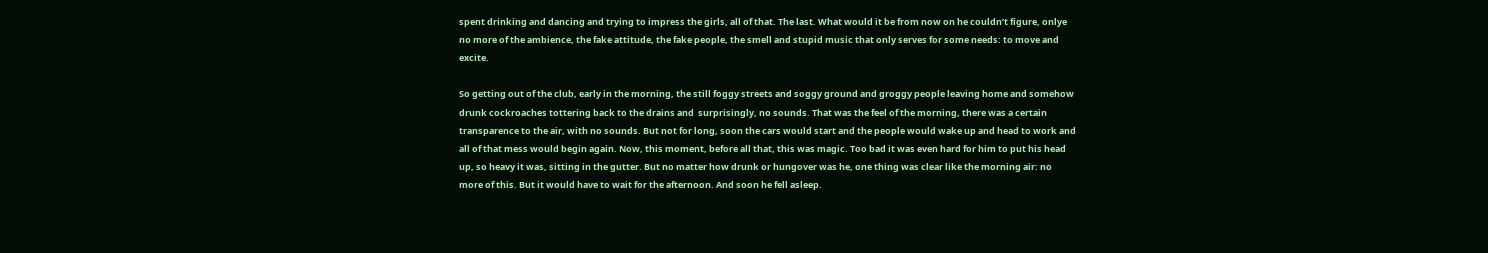spent drinking and dancing and trying to impress the girls, all of that. The last. What would it be from now on he couldn’t figure, onlye no more of the ambience, the fake attitude, the fake people, the smell and stupid music that only serves for some needs: to move and excite.

So getting out of the club, early in the morning, the still foggy streets and soggy ground and groggy people leaving home and somehow drunk cockroaches tottering back to the drains and  surprisingly, no sounds. That was the feel of the morning, there was a certain transparence to the air, with no sounds. But not for long, soon the cars would start and the people would wake up and head to work and all of that mess would begin again. Now, this moment, before all that, this was magic. Too bad it was even hard for him to put his head up, so heavy it was, sitting in the gutter. But no matter how drunk or hungover was he, one thing was clear like the morning air: no more of this. But it would have to wait for the afternoon. And soon he fell asleep.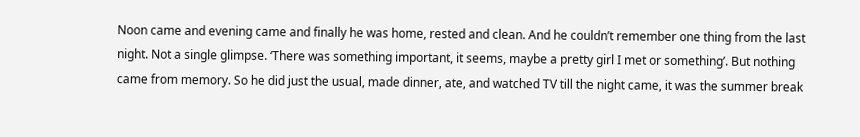Noon came and evening came and finally he was home, rested and clean. And he couldn’t remember one thing from the last night. Not a single glimpse. ‘There was something important, it seems, maybe a pretty girl I met or something’. But nothing came from memory. So he did just the usual, made dinner, ate, and watched TV till the night came, it was the summer break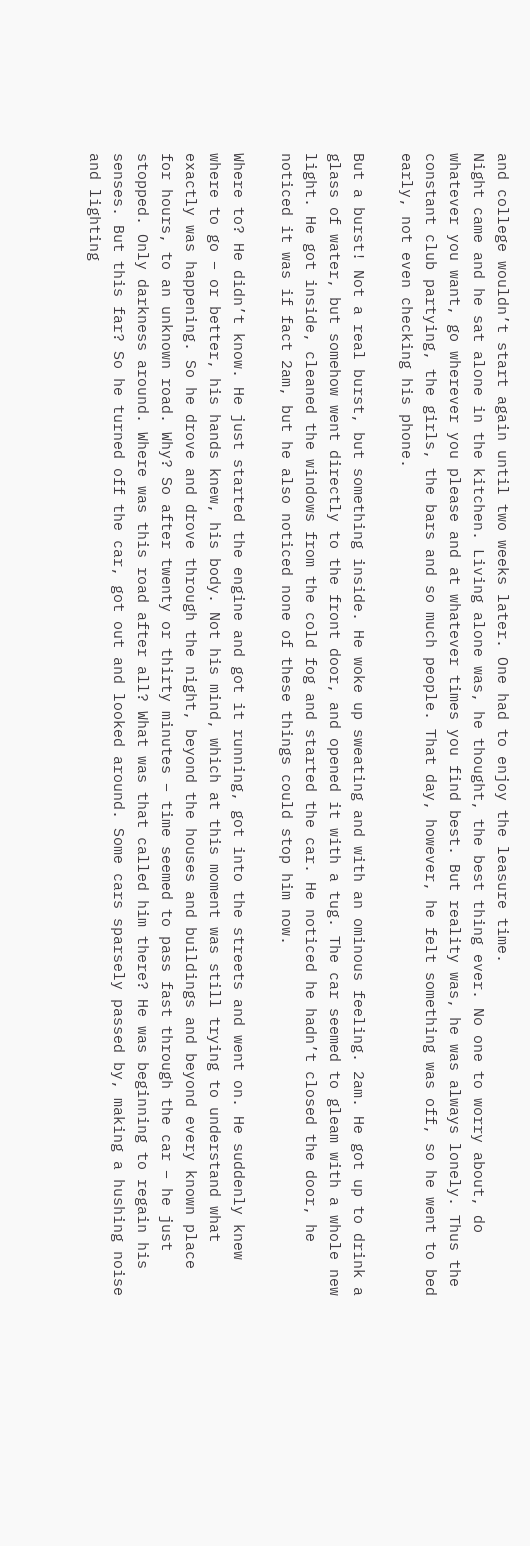and college wouldn’t start again until two weeks later. One had to enjoy the leasure time.
Night came and he sat alone in the kitchen. Living alone was, he thought, the best thing ever. No one to worry about, do whatever you want, go wherever you please and at whatever times you find best. But reality was, he was always lonely. Thus the constant club partying, the girls, the bars and so much people. That day, however, he felt something was off, so he went to bed early, not even checking his phone.

But a burst! Not a real burst, but something inside. He woke up sweating and with an ominous feeling. 2am. He got up to drink a glass of water, but somehow went directly to the front door, and opened it with a tug. The car seemed to gleam with a whole new light. He got inside, cleaned the windows from the cold fog and started the car. He noticed he hadn’t closed the door, he noticed it was if fact 2am, but he also noticed none of these things could stop him now.

Where to? He didn’t know. He just started the engine and got it running, got into the streets and went on. He suddenly knew where to go – or better, his hands knew, his body. Not his mind, which at this moment was still trying to understand what exactly was happening. So he drove and drove through the night, beyond the houses and buildings and beyond every known place for hours, to an unknown road. Why? So after twenty or thirty minutes – time seemed to pass fast through the car – he just stopped. Only darkness around. Where was this road after all? What was that called him there? He was beginning to regain his senses. But this far? So he turned off the car, got out and looked around. Some cars sparsely passed by, making a hushing noise and lighting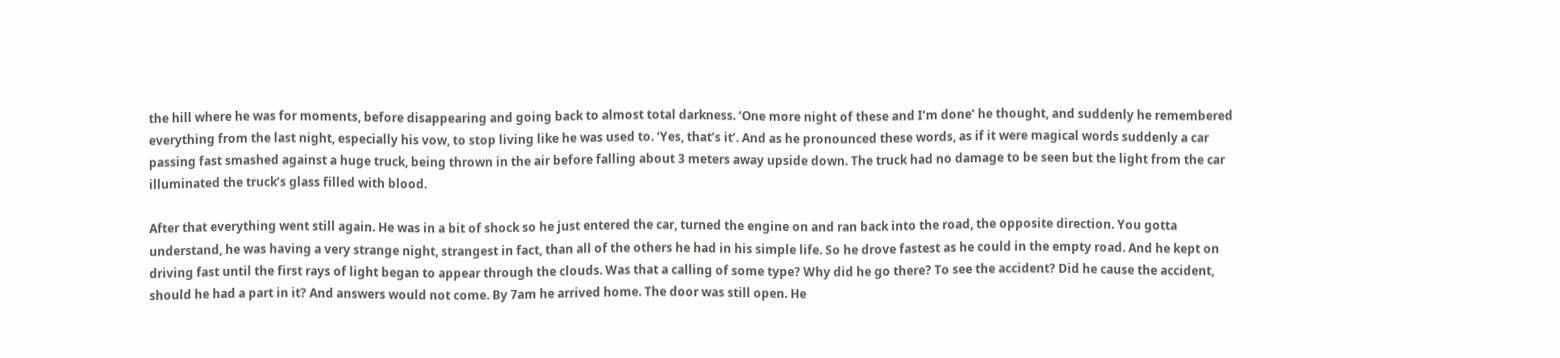the hill where he was for moments, before disappearing and going back to almost total darkness. ‘One more night of these and I’m done’ he thought, and suddenly he remembered everything from the last night, especially his vow, to stop living like he was used to. ‘Yes, that’s it’. And as he pronounced these words, as if it were magical words suddenly a car passing fast smashed against a huge truck, being thrown in the air before falling about 3 meters away upside down. The truck had no damage to be seen but the light from the car illuminated the truck’s glass filled with blood.

After that everything went still again. He was in a bit of shock so he just entered the car, turned the engine on and ran back into the road, the opposite direction. You gotta understand, he was having a very strange night, strangest in fact, than all of the others he had in his simple life. So he drove fastest as he could in the empty road. And he kept on driving fast until the first rays of light began to appear through the clouds. Was that a calling of some type? Why did he go there? To see the accident? Did he cause the accident, should he had a part in it? And answers would not come. By 7am he arrived home. The door was still open. He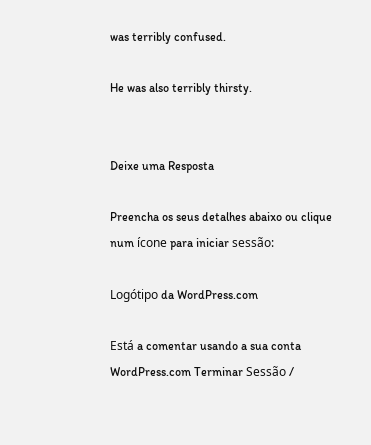was terribly confused.

He was also terribly thirsty.


Deixe uma Resposta

Preencha os seus detalhes abaixo ou clique num ícone para iniciar sessão:

Logótipo da WordPress.com

Está a comentar usando a sua conta WordPress.com Terminar Sessão /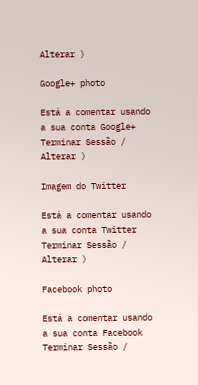Alterar )

Google+ photo

Está a comentar usando a sua conta Google+ Terminar Sessão /  Alterar )

Imagem do Twitter

Está a comentar usando a sua conta Twitter Terminar Sessão /  Alterar )

Facebook photo

Está a comentar usando a sua conta Facebook Terminar Sessão /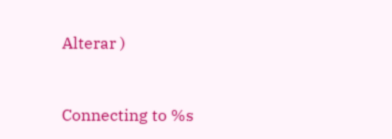Alterar )


Connecting to %s